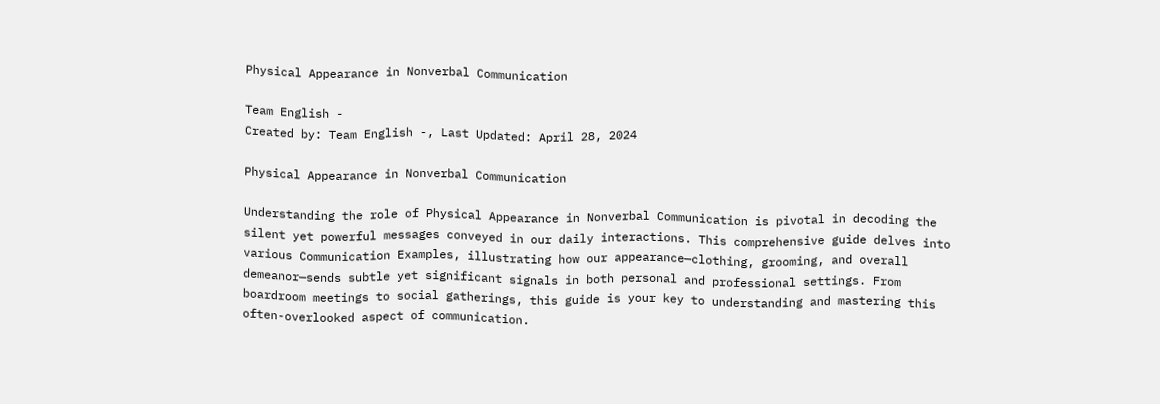Physical Appearance in Nonverbal Communication

Team English -
Created by: Team English -, Last Updated: April 28, 2024

Physical Appearance in Nonverbal Communication

Understanding the role of Physical Appearance in Nonverbal Communication is pivotal in decoding the silent yet powerful messages conveyed in our daily interactions. This comprehensive guide delves into various Communication Examples, illustrating how our appearance—clothing, grooming, and overall demeanor—sends subtle yet significant signals in both personal and professional settings. From boardroom meetings to social gatherings, this guide is your key to understanding and mastering this often-overlooked aspect of communication.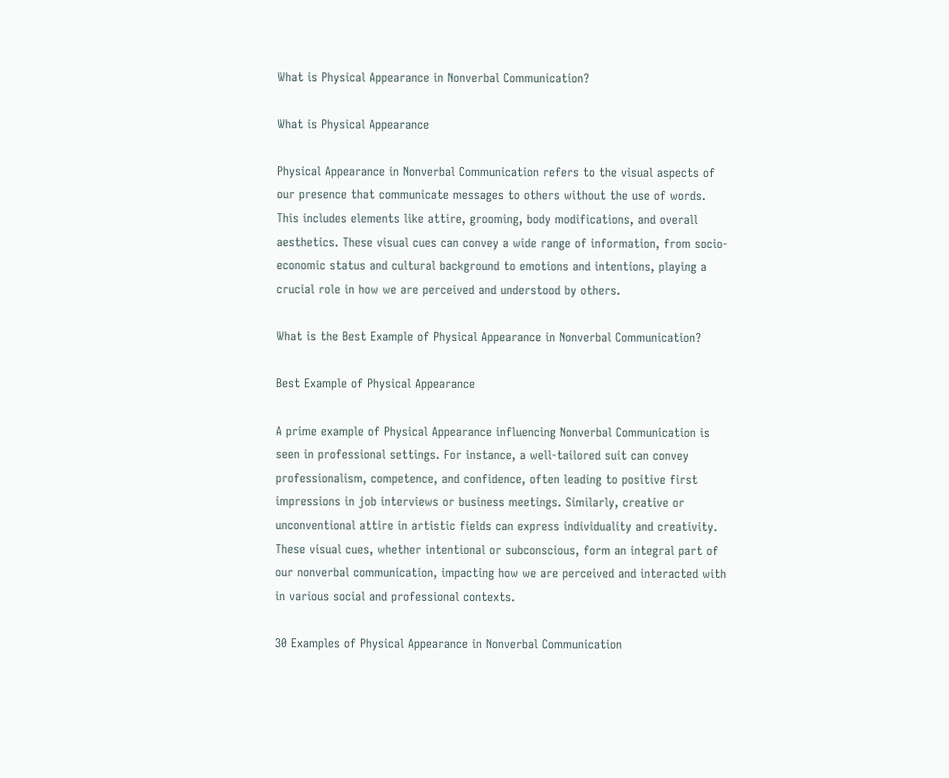What is Physical Appearance in Nonverbal Communication?

What is Physical Appearance

Physical Appearance in Nonverbal Communication refers to the visual aspects of our presence that communicate messages to others without the use of words. This includes elements like attire, grooming, body modifications, and overall aesthetics. These visual cues can convey a wide range of information, from socio-economic status and cultural background to emotions and intentions, playing a crucial role in how we are perceived and understood by others.

What is the Best Example of Physical Appearance in Nonverbal Communication?

Best Example of Physical Appearance

A prime example of Physical Appearance influencing Nonverbal Communication is seen in professional settings. For instance, a well-tailored suit can convey professionalism, competence, and confidence, often leading to positive first impressions in job interviews or business meetings. Similarly, creative or unconventional attire in artistic fields can express individuality and creativity. These visual cues, whether intentional or subconscious, form an integral part of our nonverbal communication, impacting how we are perceived and interacted with in various social and professional contexts.

30 Examples of Physical Appearance in Nonverbal Communication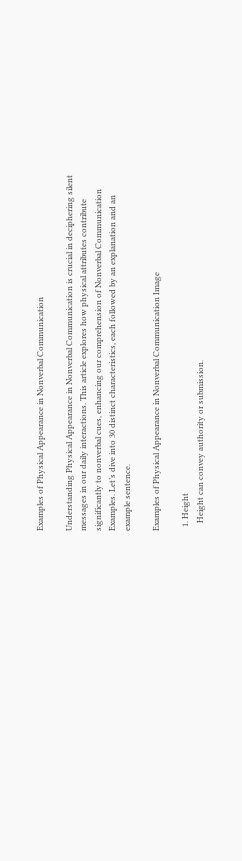Examples of Physical Appearance in Nonverbal Communication

Understanding Physical Appearance in Nonverbal Communication is crucial in deciphering silent messages in our daily interactions. This article explores how physical attributes contribute significantly to nonverbal cues, enhancing our comprehension of Nonverbal Communication Examples. Let’s dive into 30 distinct characteristics, each followed by an explanation and an example sentence.

Examples of Physical Appearance in Nonverbal Communication Image

  1. Height
    Height can convey authority or submission.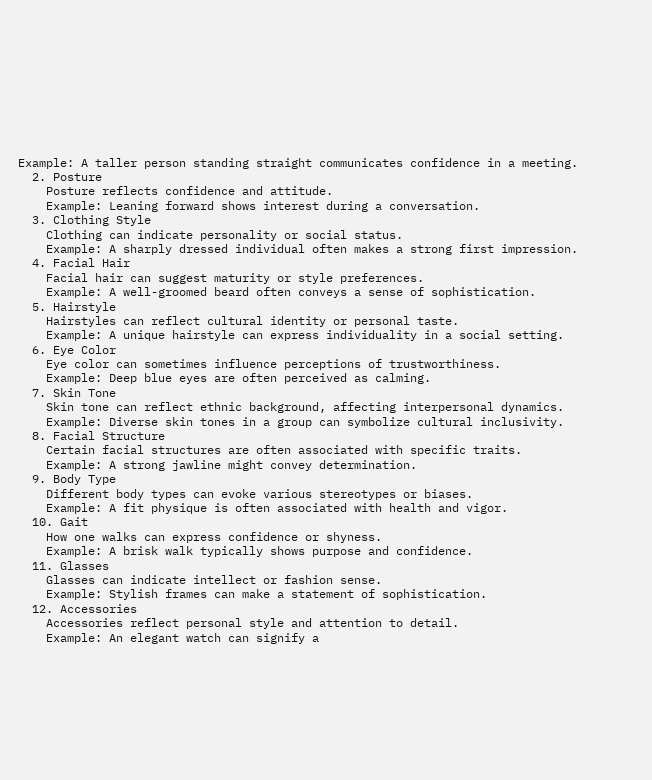Example: A taller person standing straight communicates confidence in a meeting.
  2. Posture
    Posture reflects confidence and attitude.
    Example: Leaning forward shows interest during a conversation.
  3. Clothing Style
    Clothing can indicate personality or social status.
    Example: A sharply dressed individual often makes a strong first impression.
  4. Facial Hair
    Facial hair can suggest maturity or style preferences.
    Example: A well-groomed beard often conveys a sense of sophistication.
  5. Hairstyle
    Hairstyles can reflect cultural identity or personal taste.
    Example: A unique hairstyle can express individuality in a social setting.
  6. Eye Color
    Eye color can sometimes influence perceptions of trustworthiness.
    Example: Deep blue eyes are often perceived as calming.
  7. Skin Tone
    Skin tone can reflect ethnic background, affecting interpersonal dynamics.
    Example: Diverse skin tones in a group can symbolize cultural inclusivity.
  8. Facial Structure
    Certain facial structures are often associated with specific traits.
    Example: A strong jawline might convey determination.
  9. Body Type
    Different body types can evoke various stereotypes or biases.
    Example: A fit physique is often associated with health and vigor.
  10. Gait
    How one walks can express confidence or shyness.
    Example: A brisk walk typically shows purpose and confidence.
  11. Glasses
    Glasses can indicate intellect or fashion sense.
    Example: Stylish frames can make a statement of sophistication.
  12. Accessories
    Accessories reflect personal style and attention to detail.
    Example: An elegant watch can signify a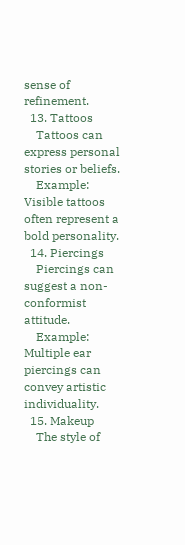sense of refinement.
  13. Tattoos
    Tattoos can express personal stories or beliefs.
    Example: Visible tattoos often represent a bold personality.
  14. Piercings
    Piercings can suggest a non-conformist attitude.
    Example: Multiple ear piercings can convey artistic individuality.
  15. Makeup
    The style of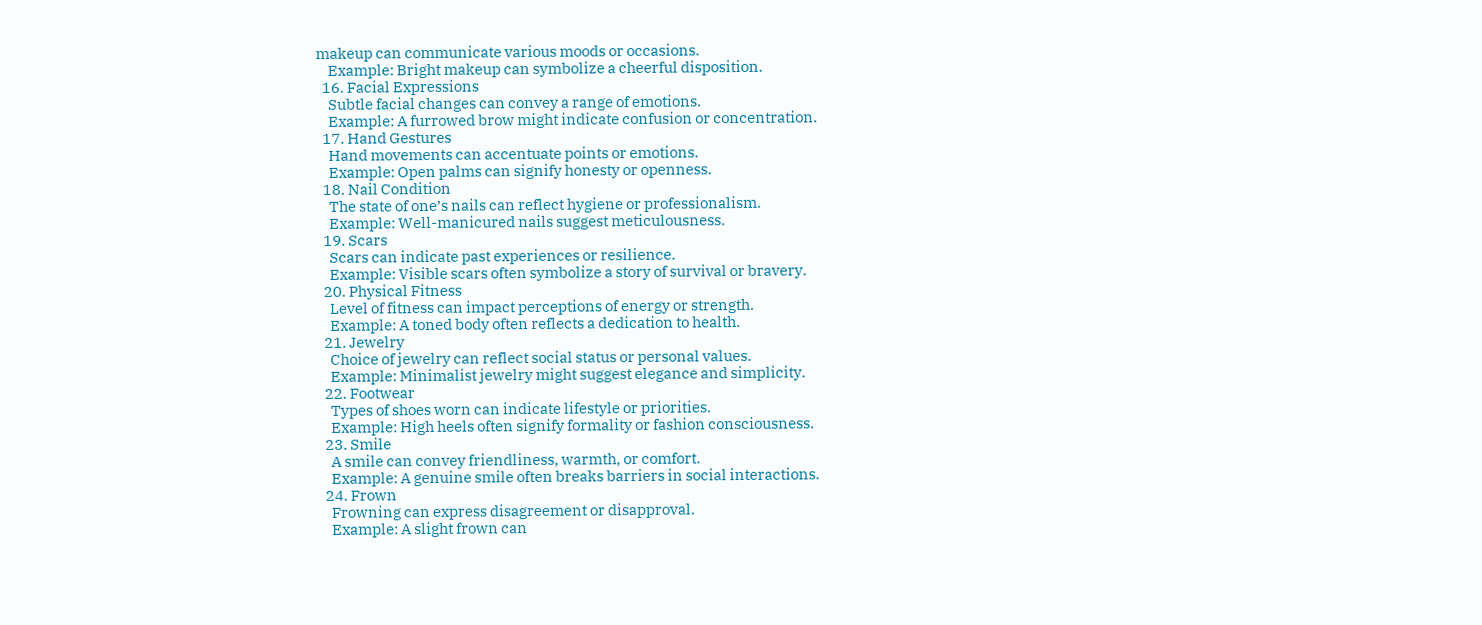makeup can communicate various moods or occasions.
    Example: Bright makeup can symbolize a cheerful disposition.
  16. Facial Expressions
    Subtle facial changes can convey a range of emotions.
    Example: A furrowed brow might indicate confusion or concentration.
  17. Hand Gestures
    Hand movements can accentuate points or emotions.
    Example: Open palms can signify honesty or openness.
  18. Nail Condition
    The state of one’s nails can reflect hygiene or professionalism.
    Example: Well-manicured nails suggest meticulousness.
  19. Scars
    Scars can indicate past experiences or resilience.
    Example: Visible scars often symbolize a story of survival or bravery.
  20. Physical Fitness
    Level of fitness can impact perceptions of energy or strength.
    Example: A toned body often reflects a dedication to health.
  21. Jewelry
    Choice of jewelry can reflect social status or personal values.
    Example: Minimalist jewelry might suggest elegance and simplicity.
  22. Footwear
    Types of shoes worn can indicate lifestyle or priorities.
    Example: High heels often signify formality or fashion consciousness.
  23. Smile
    A smile can convey friendliness, warmth, or comfort.
    Example: A genuine smile often breaks barriers in social interactions.
  24. Frown
    Frowning can express disagreement or disapproval.
    Example: A slight frown can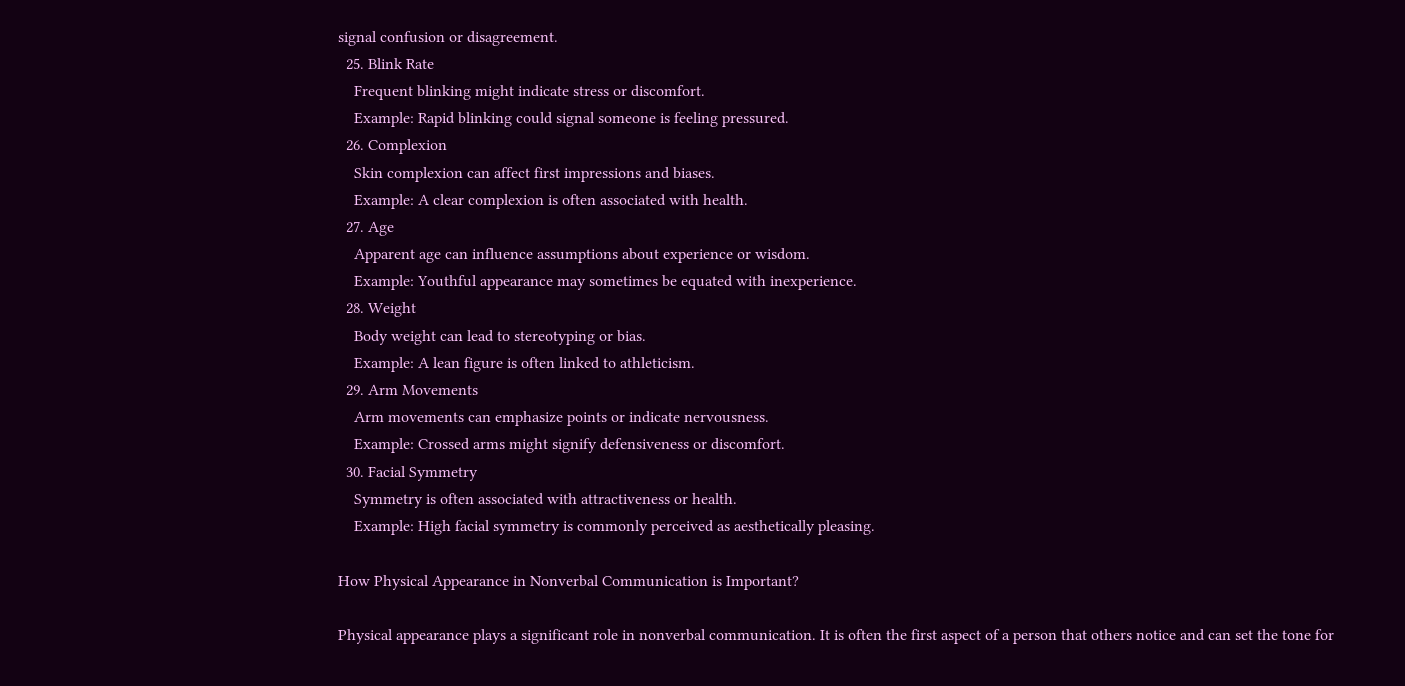signal confusion or disagreement.
  25. Blink Rate
    Frequent blinking might indicate stress or discomfort.
    Example: Rapid blinking could signal someone is feeling pressured.
  26. Complexion
    Skin complexion can affect first impressions and biases.
    Example: A clear complexion is often associated with health.
  27. Age
    Apparent age can influence assumptions about experience or wisdom.
    Example: Youthful appearance may sometimes be equated with inexperience.
  28. Weight
    Body weight can lead to stereotyping or bias.
    Example: A lean figure is often linked to athleticism.
  29. Arm Movements
    Arm movements can emphasize points or indicate nervousness.
    Example: Crossed arms might signify defensiveness or discomfort.
  30. Facial Symmetry
    Symmetry is often associated with attractiveness or health.
    Example: High facial symmetry is commonly perceived as aesthetically pleasing.

How Physical Appearance in Nonverbal Communication is Important?

Physical appearance plays a significant role in nonverbal communication. It is often the first aspect of a person that others notice and can set the tone for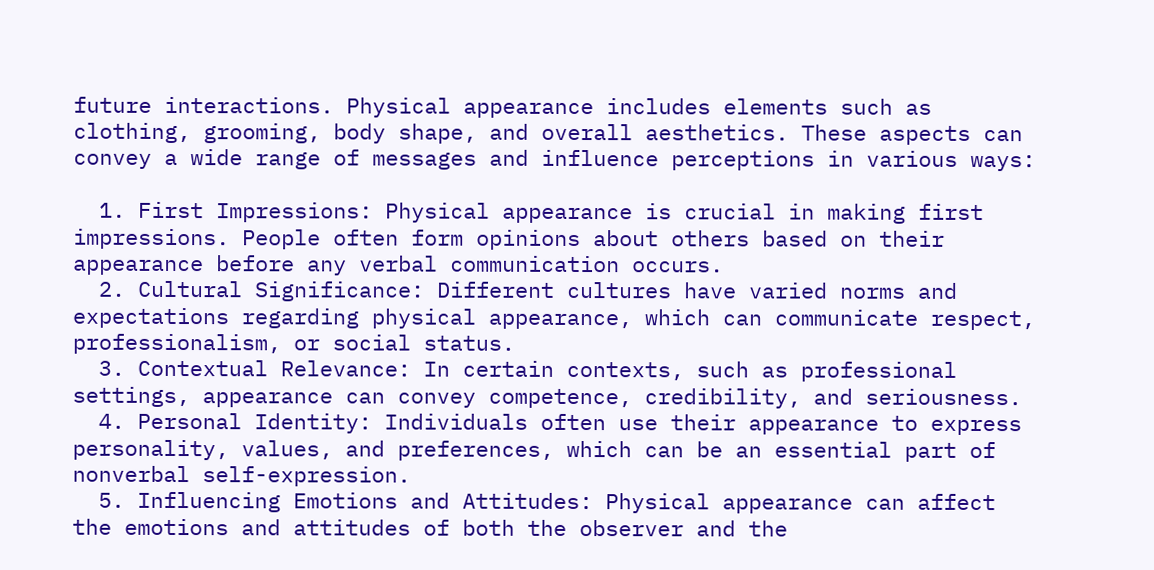future interactions. Physical appearance includes elements such as clothing, grooming, body shape, and overall aesthetics. These aspects can convey a wide range of messages and influence perceptions in various ways:

  1. First Impressions: Physical appearance is crucial in making first impressions. People often form opinions about others based on their appearance before any verbal communication occurs.
  2. Cultural Significance: Different cultures have varied norms and expectations regarding physical appearance, which can communicate respect, professionalism, or social status.
  3. Contextual Relevance: In certain contexts, such as professional settings, appearance can convey competence, credibility, and seriousness.
  4. Personal Identity: Individuals often use their appearance to express personality, values, and preferences, which can be an essential part of nonverbal self-expression.
  5. Influencing Emotions and Attitudes: Physical appearance can affect the emotions and attitudes of both the observer and the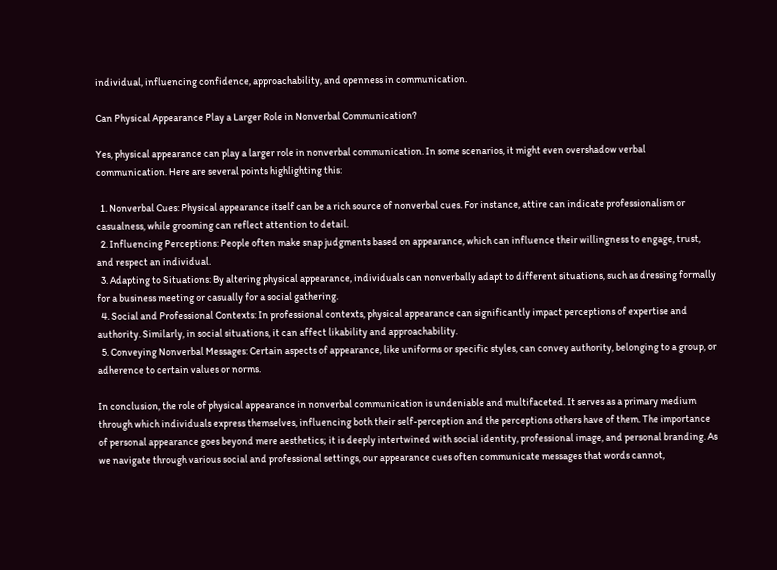individual, influencing confidence, approachability, and openness in communication.

Can Physical Appearance Play a Larger Role in Nonverbal Communication?

Yes, physical appearance can play a larger role in nonverbal communication. In some scenarios, it might even overshadow verbal communication. Here are several points highlighting this:

  1. Nonverbal Cues: Physical appearance itself can be a rich source of nonverbal cues. For instance, attire can indicate professionalism or casualness, while grooming can reflect attention to detail.
  2. Influencing Perceptions: People often make snap judgments based on appearance, which can influence their willingness to engage, trust, and respect an individual.
  3. Adapting to Situations: By altering physical appearance, individuals can nonverbally adapt to different situations, such as dressing formally for a business meeting or casually for a social gathering.
  4. Social and Professional Contexts: In professional contexts, physical appearance can significantly impact perceptions of expertise and authority. Similarly, in social situations, it can affect likability and approachability.
  5. Conveying Nonverbal Messages: Certain aspects of appearance, like uniforms or specific styles, can convey authority, belonging to a group, or adherence to certain values or norms.

In conclusion, the role of physical appearance in nonverbal communication is undeniable and multifaceted. It serves as a primary medium through which individuals express themselves, influencing both their self-perception and the perceptions others have of them. The importance of personal appearance goes beyond mere aesthetics; it is deeply intertwined with social identity, professional image, and personal branding. As we navigate through various social and professional settings, our appearance cues often communicate messages that words cannot,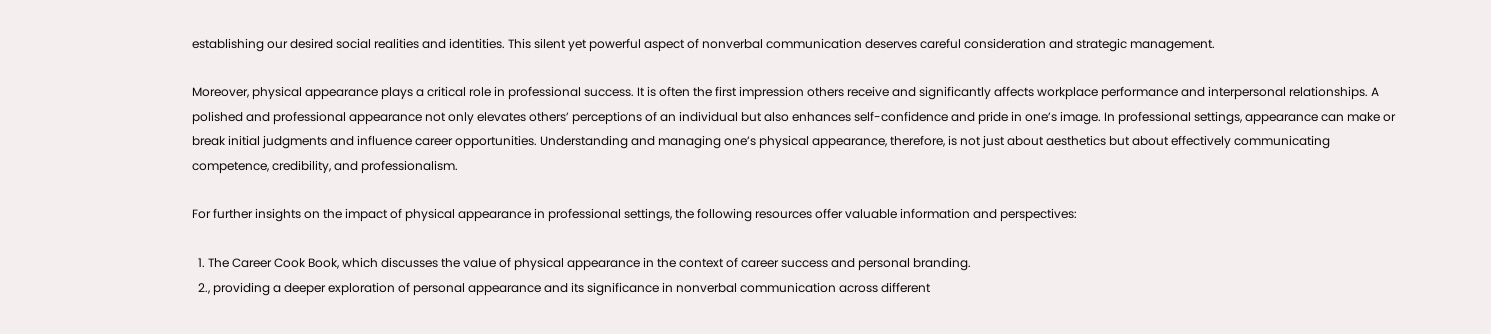establishing our desired social realities and identities. This silent yet powerful aspect of nonverbal communication deserves careful consideration and strategic management.

Moreover, physical appearance plays a critical role in professional success. It is often the first impression others receive and significantly affects workplace performance and interpersonal relationships. A polished and professional appearance not only elevates others’ perceptions of an individual but also enhances self-confidence and pride in one’s image. In professional settings, appearance can make or break initial judgments and influence career opportunities. Understanding and managing one’s physical appearance, therefore, is not just about aesthetics but about effectively communicating competence, credibility, and professionalism.

For further insights on the impact of physical appearance in professional settings, the following resources offer valuable information and perspectives:

  1. The Career Cook Book, which discusses the value of physical appearance in the context of career success and personal branding.
  2., providing a deeper exploration of personal appearance and its significance in nonverbal communication across different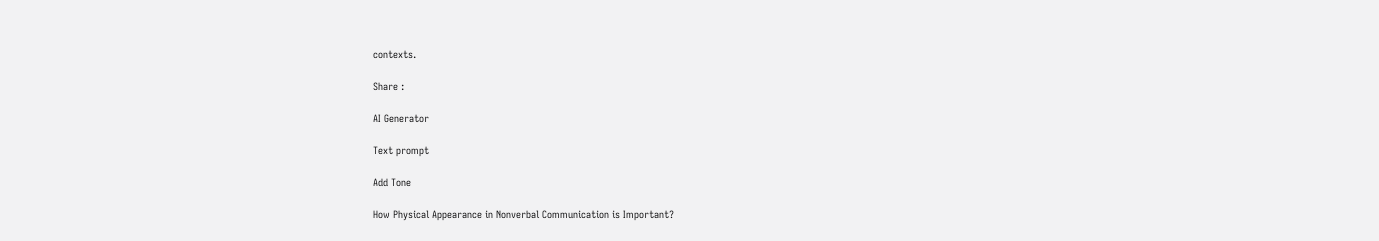contexts.

Share :

AI Generator

Text prompt

Add Tone

How Physical Appearance in Nonverbal Communication is Important?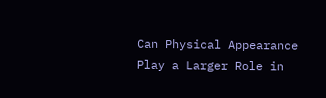Can Physical Appearance Play a Larger Role in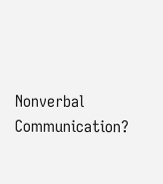Nonverbal Communication?